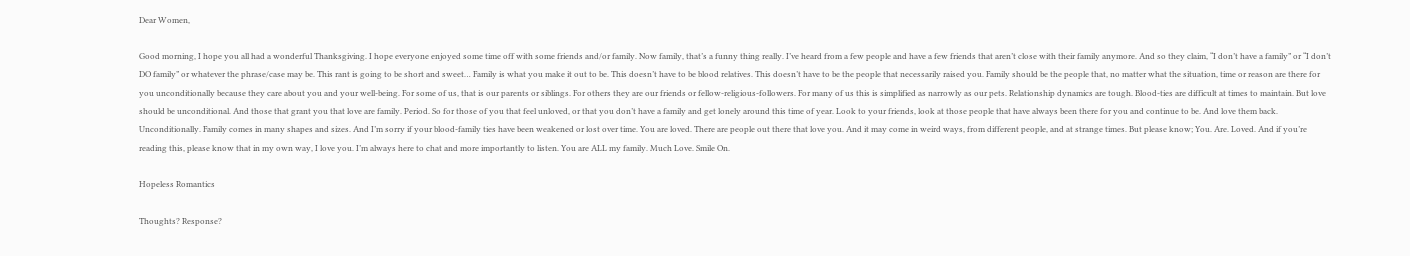Dear Women,

Good morning, I hope you all had a wonderful Thanksgiving. I hope everyone enjoyed some time off with some friends and/or family. Now family, that’s a funny thing really. I’ve heard from a few people and have a few friends that aren’t close with their family anymore. And so they claim, “I don’t have a family” or “I don’t DO family” or whatever the phrase/case may be. This rant is going to be short and sweet… Family is what you make it out to be. This doesn’t have to be blood relatives. This doesn’t have to be the people that necessarily raised you. Family should be the people that, no matter what the situation, time or reason are there for you unconditionally because they care about you and your well-being. For some of us, that is our parents or siblings. For others they are our friends or fellow-religious-followers. For many of us this is simplified as narrowly as our pets. Relationship dynamics are tough. Blood-ties are difficult at times to maintain. But love should be unconditional. And those that grant you that love are family. Period. So for those of you that feel unloved, or that you don’t have a family and get lonely around this time of year. Look to your friends, look at those people that have always been there for you and continue to be. And love them back. Unconditionally. Family comes in many shapes and sizes. And I’m sorry if your blood-family ties have been weakened or lost over time. You are loved. There are people out there that love you. And it may come in weird ways, from different people, and at strange times. But please know; You. Are. Loved. And if you’re reading this, please know that in my own way, I love you. I’m always here to chat and more importantly to listen. You are ALL my family. Much Love. Smile On.

Hopeless Romantics

Thoughts? Response?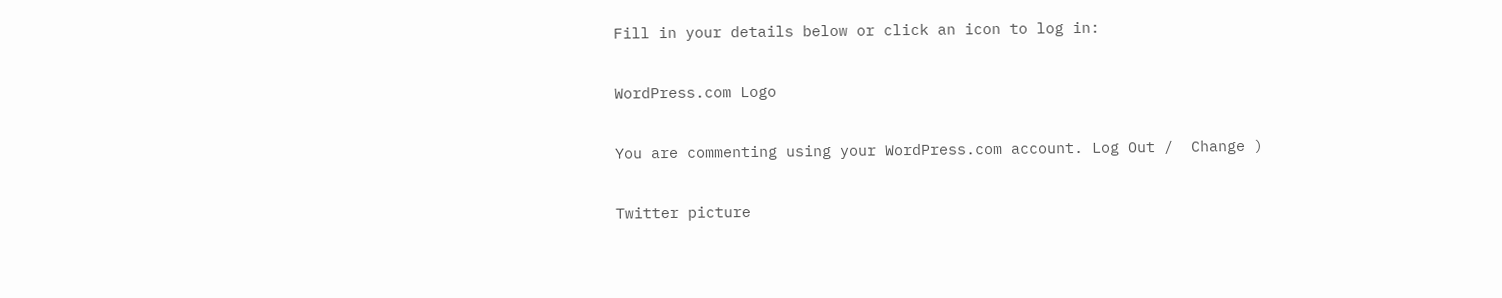Fill in your details below or click an icon to log in:

WordPress.com Logo

You are commenting using your WordPress.com account. Log Out /  Change )

Twitter picture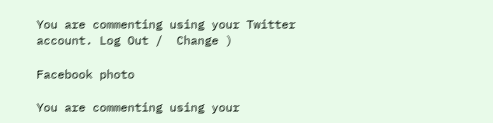You are commenting using your Twitter account. Log Out /  Change )

Facebook photo

You are commenting using your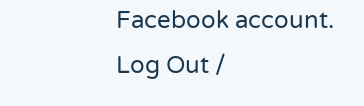Facebook account. Log Out /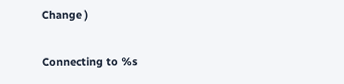Change )

Connecting to %s